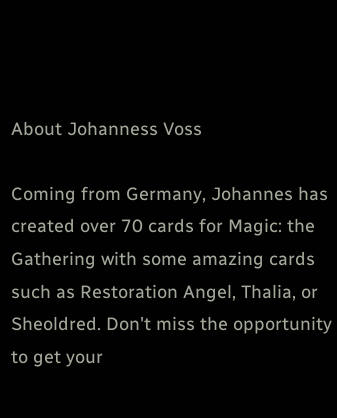About Johanness Voss

Coming from Germany, Johannes has created over 70 cards for Magic: the Gathering with some amazing cards such as Restoration Angel, Thalia, or Sheoldred. Don't miss the opportunity to get your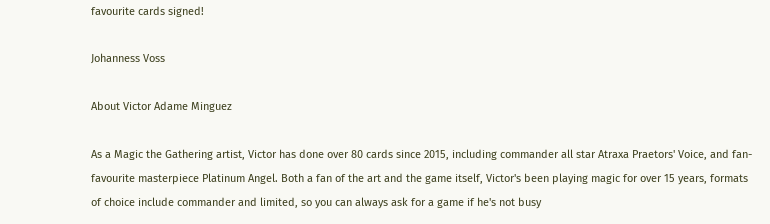favourite cards signed!

Johanness Voss

About Victor Adame Minguez

As a Magic the Gathering artist, Victor has done over 80 cards since 2015, including commander all star Atraxa Praetors' Voice, and fan-favourite masterpiece Platinum Angel. Both a fan of the art and the game itself, Victor's been playing magic for over 15 years, formats of choice include commander and limited, so you can always ask for a game if he's not busy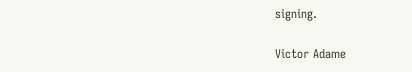signing.

Victor Adame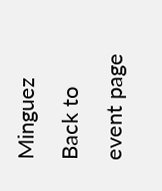Minguez
Back to event page